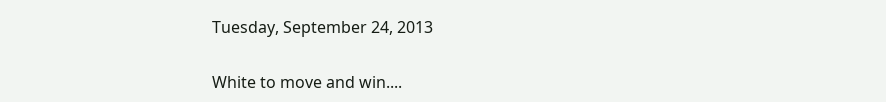Tuesday, September 24, 2013

White to move and win....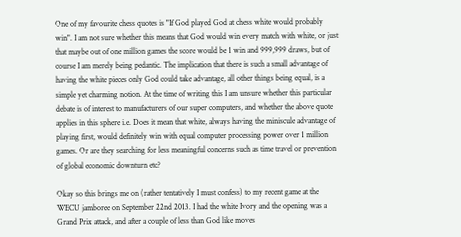One of my favourite chess quotes is "If God played God at chess white would probably win". I am not sure whether this means that God would win every match with white, or just that maybe out of one million games the score would be 1 win and 999,999 draws, but of course I am merely being pedantic. The implication that there is such a small advantage of having the white pieces only God could take advantage, all other things being equal, is a simple yet charming notion. At the time of writing this I am unsure whether this particular debate is of interest to manufacturers of our super computers, and whether the above quote applies in this sphere i.e. Does it mean that white, always having the miniscule advantage of playing first, would definitely win with equal computer processing power over 1 million games. Or are they searching for less meaningful concerns such as time travel or prevention of global economic downturn etc?

Okay so this brings me on (rather tentatively I must confess) to my recent game at the WECU jamboree on September 22nd 2013. I had the white Ivory and the opening was a Grand Prix attack, and after a couple of less than God like moves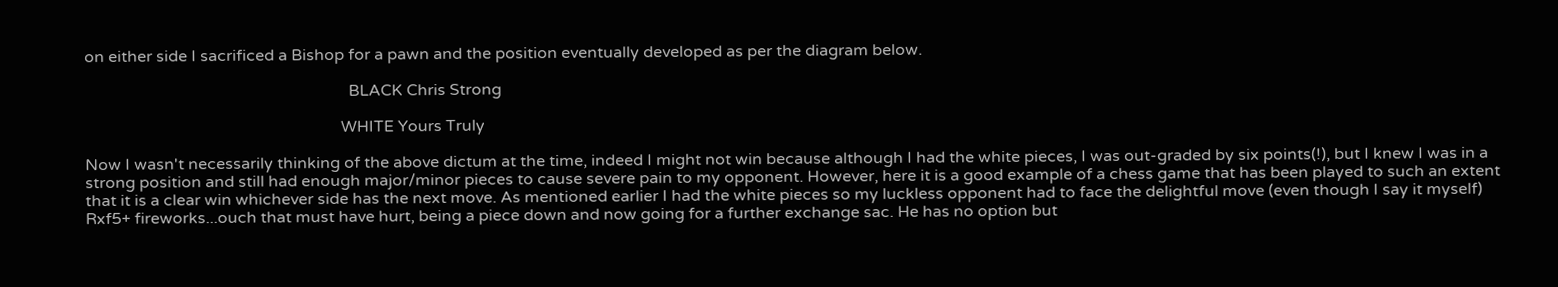on either side I sacrificed a Bishop for a pawn and the position eventually developed as per the diagram below.

                                                                  BLACK Chris Strong

                                                                WHITE Yours Truly

Now I wasn't necessarily thinking of the above dictum at the time, indeed I might not win because although I had the white pieces, I was out-graded by six points(!), but I knew I was in a strong position and still had enough major/minor pieces to cause severe pain to my opponent. However, here it is a good example of a chess game that has been played to such an extent that it is a clear win whichever side has the next move. As mentioned earlier I had the white pieces so my luckless opponent had to face the delightful move (even though I say it myself) Rxf5+ fireworks...ouch that must have hurt, being a piece down and now going for a further exchange sac. He has no option but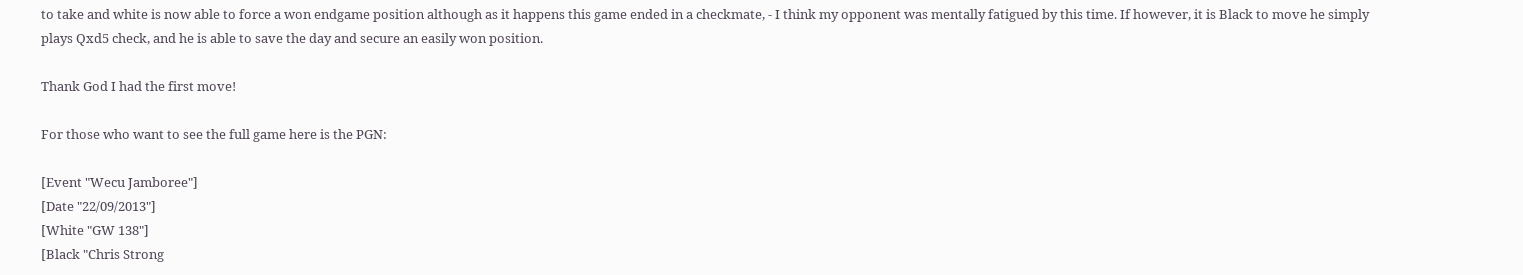to take and white is now able to force a won endgame position although as it happens this game ended in a checkmate, - I think my opponent was mentally fatigued by this time. If however, it is Black to move he simply plays Qxd5 check, and he is able to save the day and secure an easily won position.

Thank God I had the first move!

For those who want to see the full game here is the PGN:

[Event "Wecu Jamboree"]
[Date "22/09/2013"]
[White "GW 138"]
[Black "Chris Strong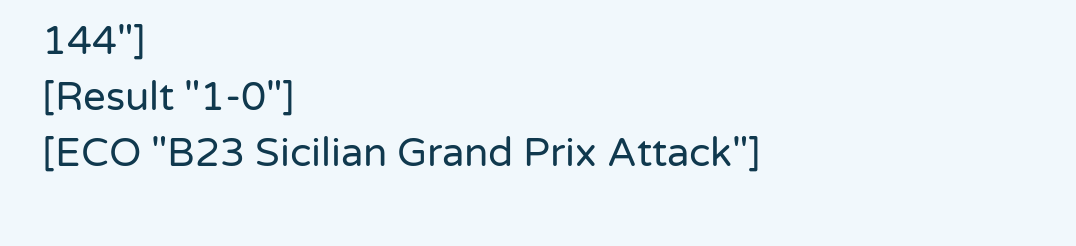144"]
[Result "1-0"]
[ECO "B23 Sicilian Grand Prix Attack"]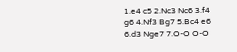1.e4 c5 2.Nc3 Nc6 3.f4 g6 4.Nf3 Bg7 5.Bc4 e6 6.d3 Nge7 7.O-O O-O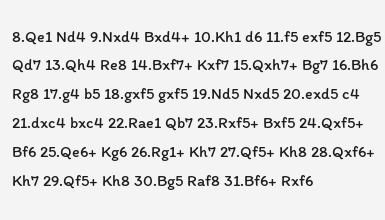8.Qe1 Nd4 9.Nxd4 Bxd4+ 10.Kh1 d6 11.f5 exf5 12.Bg5 Qd7 13.Qh4 Re8 14.Bxf7+ Kxf7 15.Qxh7+ Bg7 16.Bh6 Rg8 17.g4 b5 18.gxf5 gxf5 19.Nd5 Nxd5 20.exd5 c4 21.dxc4 bxc4 22.Rae1 Qb7 23.Rxf5+ Bxf5 24.Qxf5+ Bf6 25.Qe6+ Kg6 26.Rg1+ Kh7 27.Qf5+ Kh8 28.Qxf6+ Kh7 29.Qf5+ Kh8 30.Bg5 Raf8 31.Bf6+ Rxf6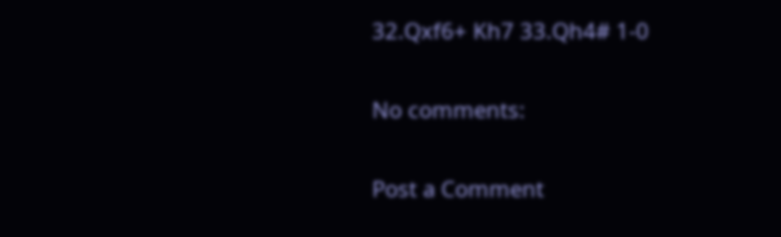32.Qxf6+ Kh7 33.Qh4# 1-0

No comments:

Post a Comment